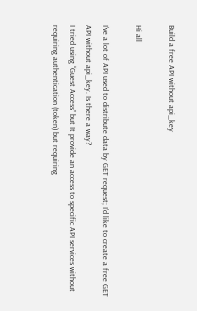Build a free API without api_key

Hi all

I’ve a lot of API used to distribute data by GET request; I’d like to create a free GET API without api_key. Is there a way?
I tried using “Guest Access” but It provide an access to specific API services without requiring authentication (token) but requiring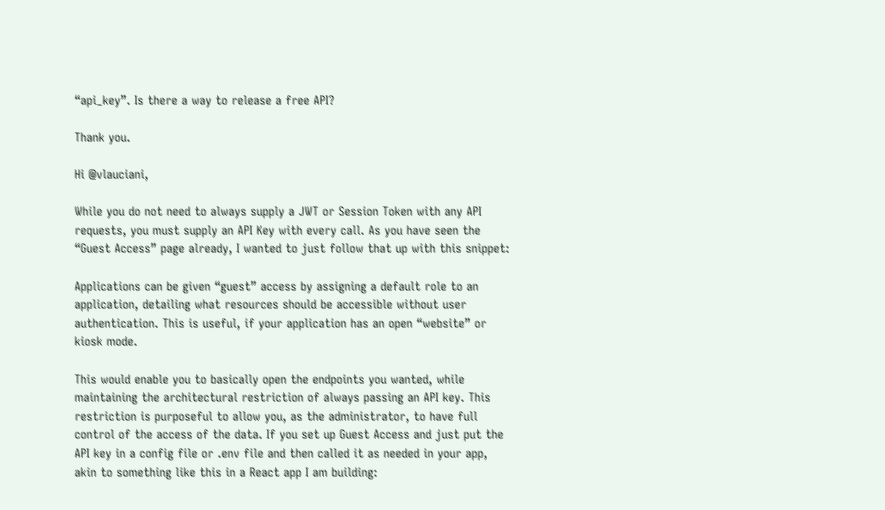“api_key”. Is there a way to release a free API?

Thank you.

Hi @vlauciani,

While you do not need to always supply a JWT or Session Token with any API requests, you must supply an API Key with every call. As you have seen the “Guest Access” page already, I wanted to just follow that up with this snippet:

Applications can be given “guest” access by assigning a default role to an application, detailing what resources should be accessible without user authentication. This is useful, if your application has an open “website” or kiosk mode.

This would enable you to basically open the endpoints you wanted, while maintaining the architectural restriction of always passing an API key. This restriction is purposeful to allow you, as the administrator, to have full control of the access of the data. If you set up Guest Access and just put the API key in a config file or .env file and then called it as needed in your app, akin to something like this in a React app I am building: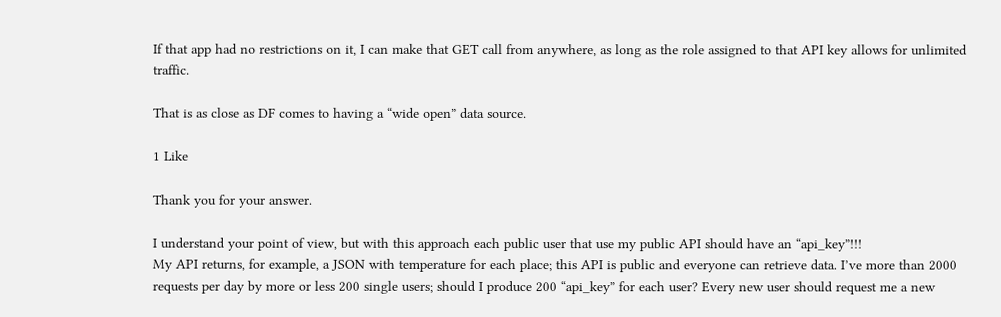If that app had no restrictions on it, I can make that GET call from anywhere, as long as the role assigned to that API key allows for unlimited traffic.

That is as close as DF comes to having a “wide open” data source.

1 Like

Thank you for your answer.

I understand your point of view, but with this approach each public user that use my public API should have an “api_key”!!!
My API returns, for example, a JSON with temperature for each place; this API is public and everyone can retrieve data. I’ve more than 2000 requests per day by more or less 200 single users; should I produce 200 “api_key” for each user? Every new user should request me a new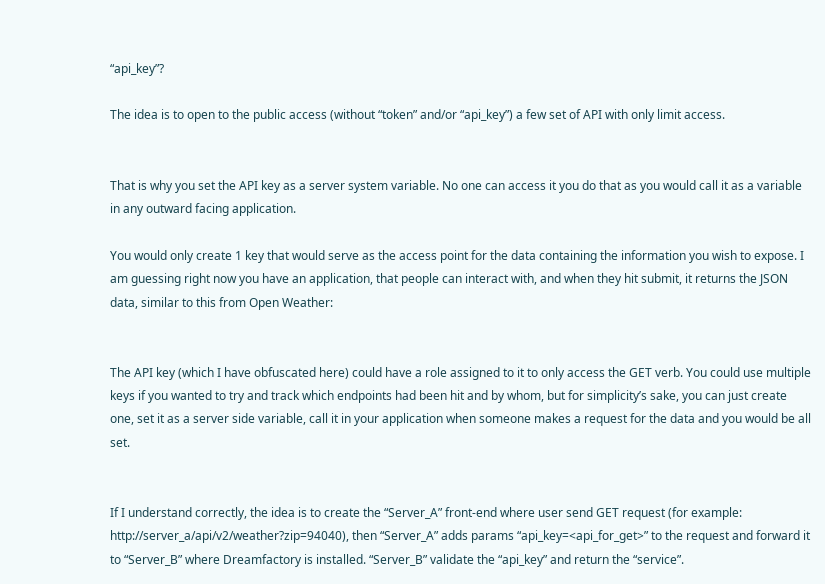“api_key”?

The idea is to open to the public access (without “token” and/or “api_key”) a few set of API with only limit access.


That is why you set the API key as a server system variable. No one can access it you do that as you would call it as a variable in any outward facing application.

You would only create 1 key that would serve as the access point for the data containing the information you wish to expose. I am guessing right now you have an application, that people can interact with, and when they hit submit, it returns the JSON data, similar to this from Open Weather:


The API key (which I have obfuscated here) could have a role assigned to it to only access the GET verb. You could use multiple keys if you wanted to try and track which endpoints had been hit and by whom, but for simplicity’s sake, you can just create one, set it as a server side variable, call it in your application when someone makes a request for the data and you would be all set.


If I understand correctly, the idea is to create the “Server_A” front-end where user send GET request (for example: http://server_a/api/v2/weather?zip=94040), then “Server_A” adds params “api_key=<api_for_get>” to the request and forward it to “Server_B” where Dreamfactory is installed. “Server_B” validate the “api_key” and return the “service”.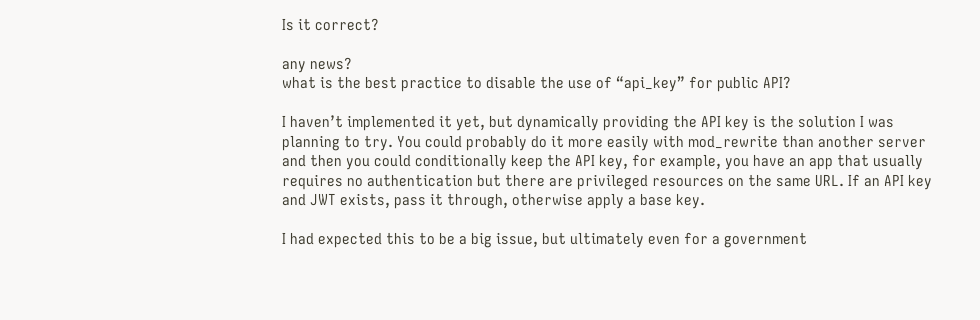Is it correct?

any news?
what is the best practice to disable the use of “api_key” for public API?

I haven’t implemented it yet, but dynamically providing the API key is the solution I was planning to try. You could probably do it more easily with mod_rewrite than another server and then you could conditionally keep the API key, for example, you have an app that usually requires no authentication but there are privileged resources on the same URL. If an API key and JWT exists, pass it through, otherwise apply a base key.

I had expected this to be a big issue, but ultimately even for a government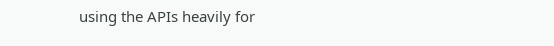using the APIs heavily for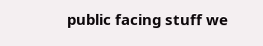public facing stuff we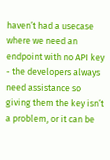haven’t had a usecase where we need an endpoint with no API key - the developers always need assistance so giving them the key isn’t a problem, or it can be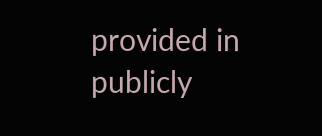provided in publicly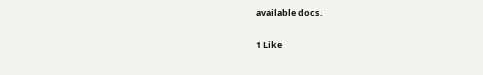available docs.


1 Like